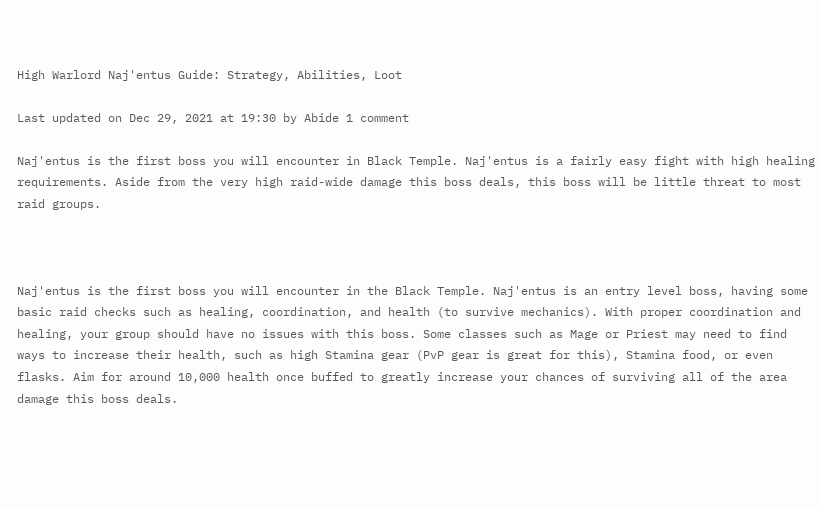High Warlord Naj'entus Guide: Strategy, Abilities, Loot

Last updated on Dec 29, 2021 at 19:30 by Abide 1 comment

Naj'entus is the first boss you will encounter in Black Temple. Naj'entus is a fairly easy fight with high healing requirements. Aside from the very high raid-wide damage this boss deals, this boss will be little threat to most raid groups.



Naj'entus is the first boss you will encounter in the Black Temple. Naj'entus is an entry level boss, having some basic raid checks such as healing, coordination, and health (to survive mechanics). With proper coordination and healing, your group should have no issues with this boss. Some classes such as Mage or Priest may need to find ways to increase their health, such as high Stamina gear (PvP gear is great for this), Stamina food, or even flasks. Aim for around 10,000 health once buffed to greatly increase your chances of surviving all of the area damage this boss deals.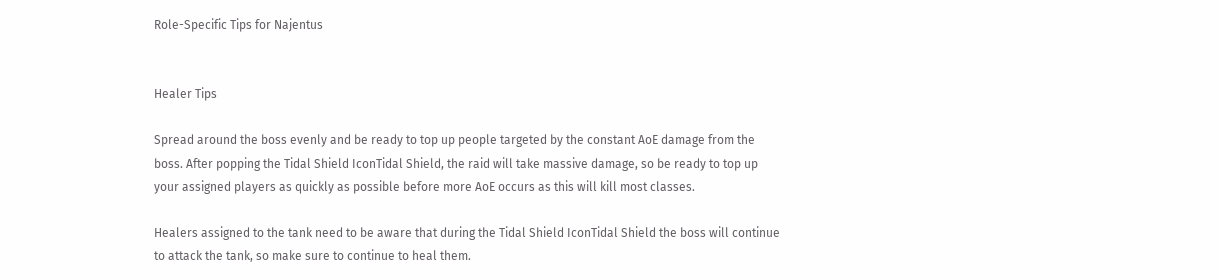Role-Specific Tips for Najentus


Healer Tips

Spread around the boss evenly and be ready to top up people targeted by the constant AoE damage from the boss. After popping the Tidal Shield IconTidal Shield, the raid will take massive damage, so be ready to top up your assigned players as quickly as possible before more AoE occurs as this will kill most classes.

Healers assigned to the tank need to be aware that during the Tidal Shield IconTidal Shield the boss will continue to attack the tank, so make sure to continue to heal them.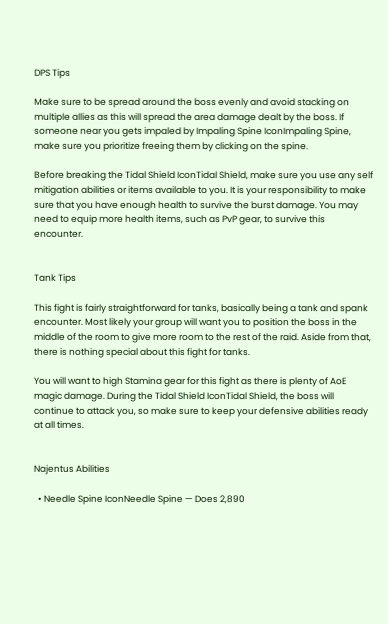DPS Tips

Make sure to be spread around the boss evenly and avoid stacking on multiple allies as this will spread the area damage dealt by the boss. If someone near you gets impaled by Impaling Spine IconImpaling Spine, make sure you prioritize freeing them by clicking on the spine.

Before breaking the Tidal Shield IconTidal Shield, make sure you use any self mitigation abilities or items available to you. It is your responsibility to make sure that you have enough health to survive the burst damage. You may need to equip more health items, such as PvP gear, to survive this encounter.


Tank Tips

This fight is fairly straightforward for tanks, basically being a tank and spank encounter. Most likely your group will want you to position the boss in the middle of the room to give more room to the rest of the raid. Aside from that, there is nothing special about this fight for tanks.

You will want to high Stamina gear for this fight as there is plenty of AoE magic damage. During the Tidal Shield IconTidal Shield, the boss will continue to attack you, so make sure to keep your defensive abilities ready at all times.


Najentus Abilities

  • Needle Spine IconNeedle Spine — Does 2,890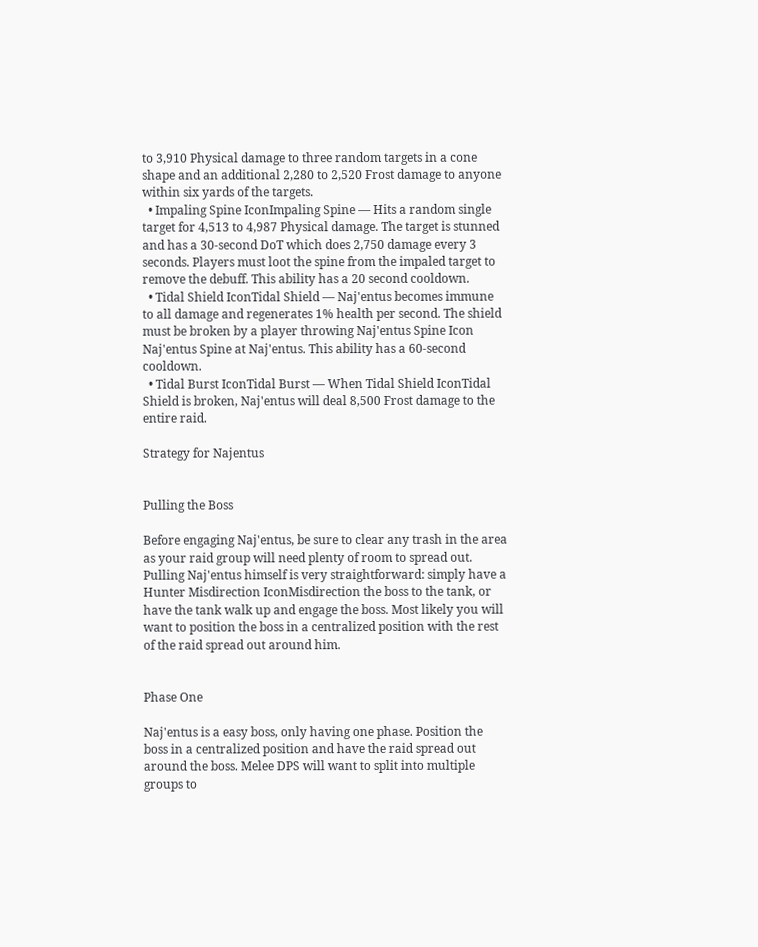to 3,910 Physical damage to three random targets in a cone shape and an additional 2,280 to 2,520 Frost damage to anyone within six yards of the targets.
  • Impaling Spine IconImpaling Spine — Hits a random single target for 4,513 to 4,987 Physical damage. The target is stunned and has a 30-second DoT which does 2,750 damage every 3 seconds. Players must loot the spine from the impaled target to remove the debuff. This ability has a 20 second cooldown.
  • Tidal Shield IconTidal Shield — Naj'entus becomes immune to all damage and regenerates 1% health per second. The shield must be broken by a player throwing Naj'entus Spine Icon Naj'entus Spine at Naj'entus. This ability has a 60-second cooldown.
  • Tidal Burst IconTidal Burst — When Tidal Shield IconTidal Shield is broken, Naj'entus will deal 8,500 Frost damage to the entire raid.

Strategy for Najentus


Pulling the Boss

Before engaging Naj'entus, be sure to clear any trash in the area as your raid group will need plenty of room to spread out. Pulling Naj'entus himself is very straightforward: simply have a Hunter Misdirection IconMisdirection the boss to the tank, or have the tank walk up and engage the boss. Most likely you will want to position the boss in a centralized position with the rest of the raid spread out around him.


Phase One

Naj'entus is a easy boss, only having one phase. Position the boss in a centralized position and have the raid spread out around the boss. Melee DPS will want to split into multiple groups to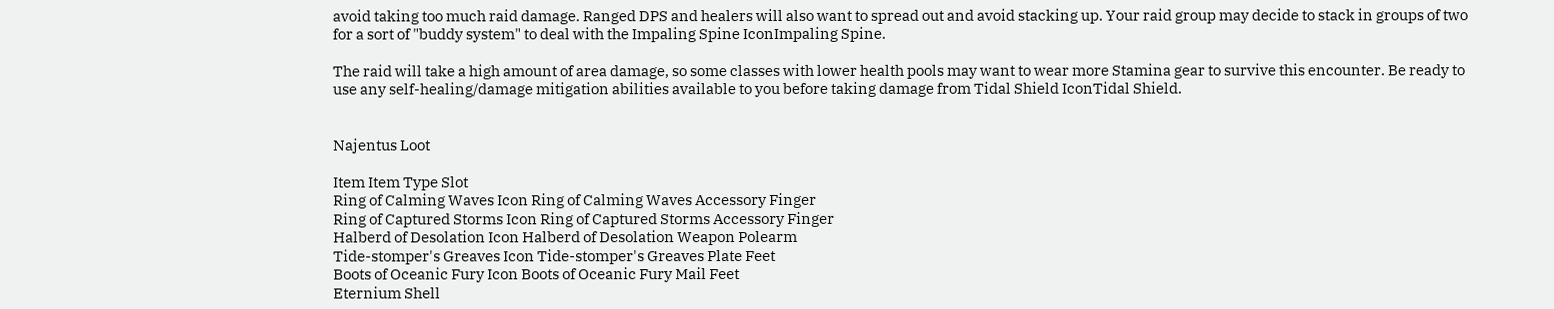avoid taking too much raid damage. Ranged DPS and healers will also want to spread out and avoid stacking up. Your raid group may decide to stack in groups of two for a sort of "buddy system" to deal with the Impaling Spine IconImpaling Spine.

The raid will take a high amount of area damage, so some classes with lower health pools may want to wear more Stamina gear to survive this encounter. Be ready to use any self-healing/damage mitigation abilities available to you before taking damage from Tidal Shield IconTidal Shield.


Najentus Loot

Item Item Type Slot
Ring of Calming Waves Icon Ring of Calming Waves Accessory Finger
Ring of Captured Storms Icon Ring of Captured Storms Accessory Finger
Halberd of Desolation Icon Halberd of Desolation Weapon Polearm
Tide-stomper's Greaves Icon Tide-stomper's Greaves Plate Feet
Boots of Oceanic Fury Icon Boots of Oceanic Fury Mail Feet
Eternium Shell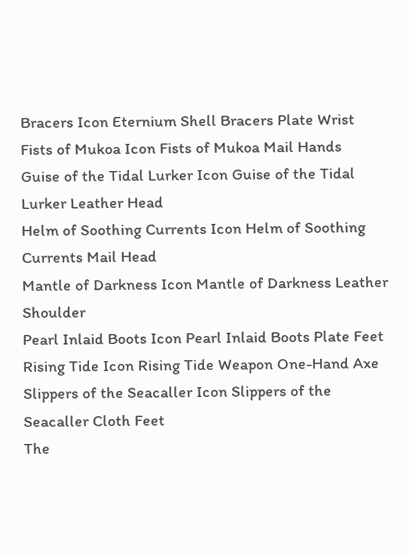Bracers Icon Eternium Shell Bracers Plate Wrist
Fists of Mukoa Icon Fists of Mukoa Mail Hands
Guise of the Tidal Lurker Icon Guise of the Tidal Lurker Leather Head
Helm of Soothing Currents Icon Helm of Soothing Currents Mail Head
Mantle of Darkness Icon Mantle of Darkness Leather Shoulder
Pearl Inlaid Boots Icon Pearl Inlaid Boots Plate Feet
Rising Tide Icon Rising Tide Weapon One-Hand Axe
Slippers of the Seacaller Icon Slippers of the Seacaller Cloth Feet
The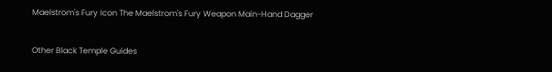Maelstrom's Fury Icon The Maelstrom's Fury Weapon Main-Hand Dagger

Other Black Temple Guides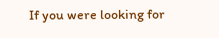If you were looking for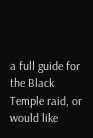a full guide for the Black Temple raid, or would like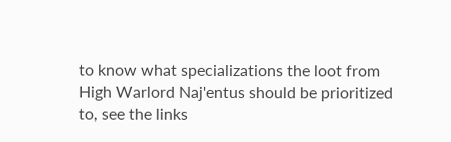to know what specializations the loot from High Warlord Naj'entus should be prioritized to, see the links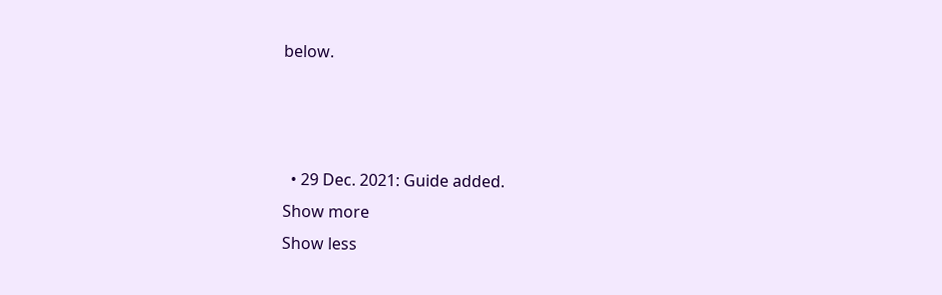below.



  • 29 Dec. 2021: Guide added.
Show more
Show less